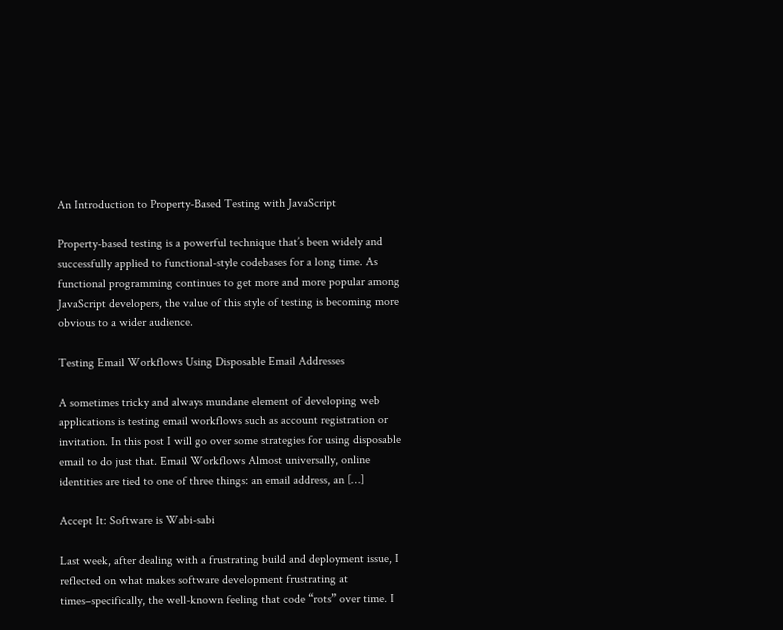An Introduction to Property-Based Testing with JavaScript

Property-based testing is a powerful technique that’s been widely and successfully applied to functional-style codebases for a long time. As functional programming continues to get more and more popular among JavaScript developers, the value of this style of testing is becoming more obvious to a wider audience.

Testing Email Workflows Using Disposable Email Addresses

A sometimes tricky and always mundane element of developing web applications is testing email workflows such as account registration or invitation. In this post I will go over some strategies for using disposable email to do just that. Email Workflows Almost universally, online identities are tied to one of three things: an email address, an […]

Accept It: Software is Wabi-sabi

Last week, after dealing with a frustrating build and deployment issue, I reflected on what makes software development frustrating at times–specifically, the well-known feeling that code “rots” over time. I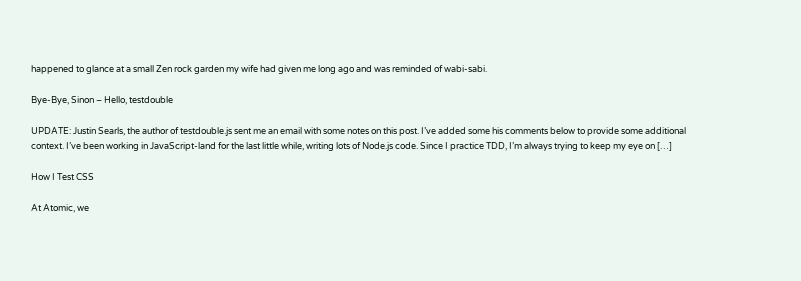happened to glance at a small Zen rock garden my wife had given me long ago and was reminded of wabi-sabi.

Bye-Bye, Sinon – Hello, testdouble

UPDATE: Justin Searls, the author of testdouble.js sent me an email with some notes on this post. I’ve added some his comments below to provide some additional context. I’ve been working in JavaScript-land for the last little while, writing lots of Node.js code. Since I practice TDD, I’m always trying to keep my eye on […]

How I Test CSS

At Atomic, we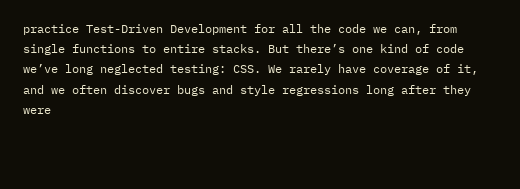practice Test-Driven Development for all the code we can, from single functions to entire stacks. But there’s one kind of code we’ve long neglected testing: CSS. We rarely have coverage of it, and we often discover bugs and style regressions long after they were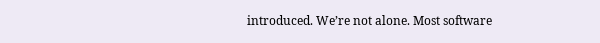introduced. We’re not alone. Most software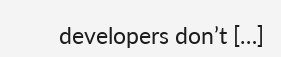developers don’t […]